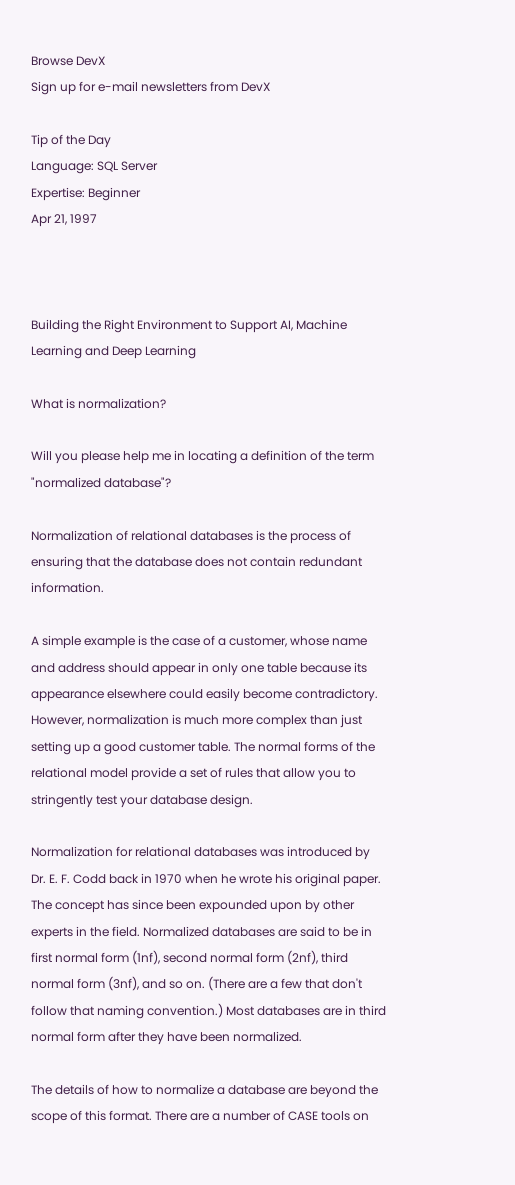Browse DevX
Sign up for e-mail newsletters from DevX

Tip of the Day
Language: SQL Server
Expertise: Beginner
Apr 21, 1997



Building the Right Environment to Support AI, Machine Learning and Deep Learning

What is normalization?

Will you please help me in locating a definition of the term "normalized database"?

Normalization of relational databases is the process of ensuring that the database does not contain redundant information.

A simple example is the case of a customer, whose name and address should appear in only one table because its appearance elsewhere could easily become contradictory. However, normalization is much more complex than just setting up a good customer table. The normal forms of the relational model provide a set of rules that allow you to stringently test your database design.

Normalization for relational databases was introduced by Dr. E. F. Codd back in 1970 when he wrote his original paper. The concept has since been expounded upon by other experts in the field. Normalized databases are said to be in first normal form (1nf), second normal form (2nf), third normal form (3nf), and so on. (There are a few that don't follow that naming convention.) Most databases are in third normal form after they have been normalized.

The details of how to normalize a database are beyond the scope of this format. There are a number of CASE tools on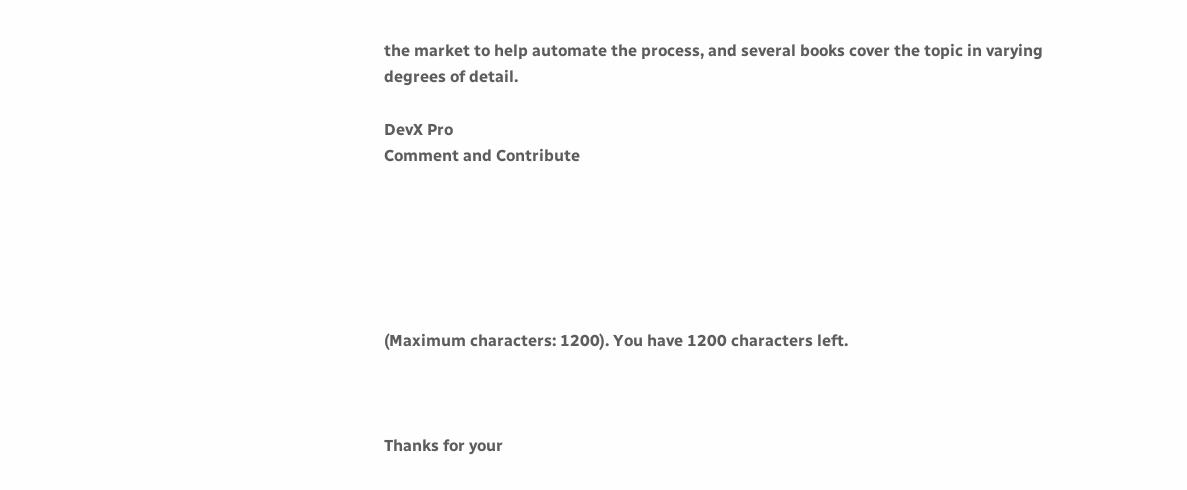the market to help automate the process, and several books cover the topic in varying degrees of detail.

DevX Pro
Comment and Contribute






(Maximum characters: 1200). You have 1200 characters left.



Thanks for your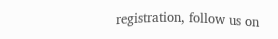registration, follow us on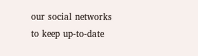our social networks to keep up-to-date